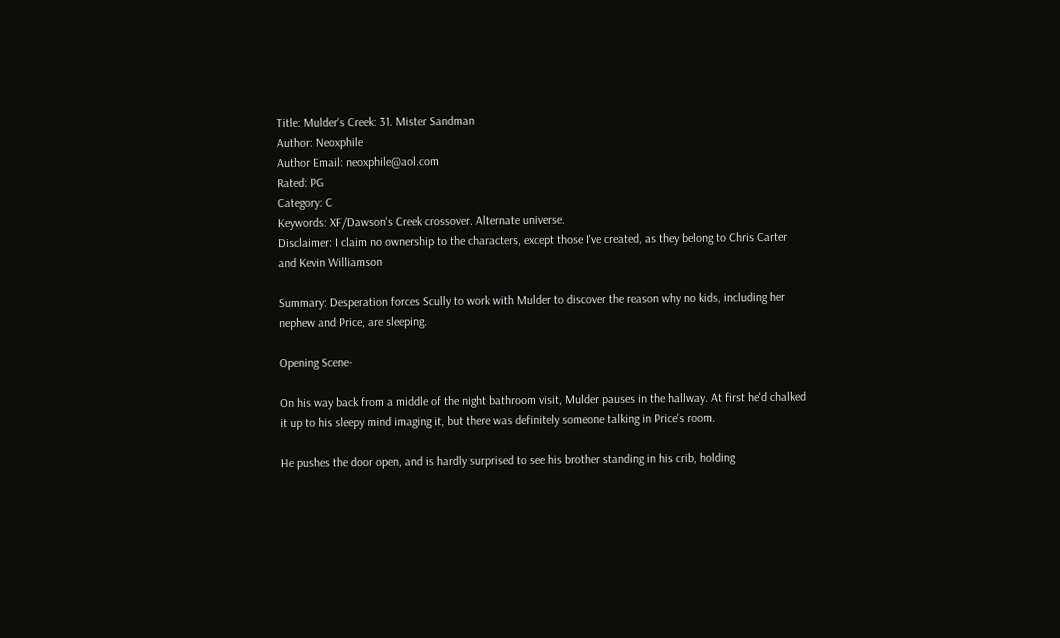Title: Mulder's Creek: 31. Mister Sandman
Author: Neoxphile
Author Email: neoxphile@aol.com
Rated: PG
Category: C
Keywords: XF/Dawson's Creek crossover. Alternate universe.
Disclaimer: I claim no ownership to the characters, except those I've created, as they belong to Chris Carter and Kevin Williamson

Summary: Desperation forces Scully to work with Mulder to discover the reason why no kids, including her nephew and Price, are sleeping.

Opening Scene-

On his way back from a middle of the night bathroom visit, Mulder pauses in the hallway. At first he'd chalked it up to his sleepy mind imaging it, but there was definitely someone talking in Price's room.

He pushes the door open, and is hardly surprised to see his brother standing in his crib, holding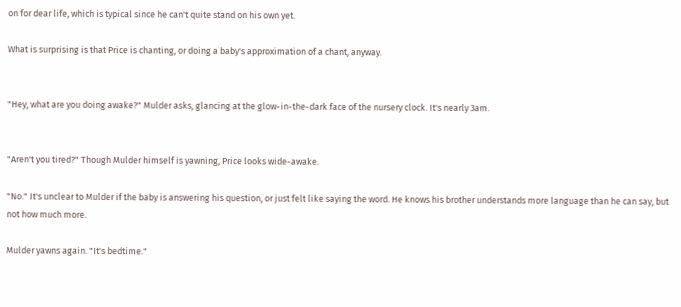on for dear life, which is typical since he can't quite stand on his own yet.

What is surprising is that Price is chanting, or doing a baby's approximation of a chant, anyway.


"Hey, what are you doing awake?" Mulder asks, glancing at the glow-in-the-dark face of the nursery clock. It's nearly 3am.


"Aren't you tired?" Though Mulder himself is yawning, Price looks wide-awake.

"No." It's unclear to Mulder if the baby is answering his question, or just felt like saying the word. He knows his brother understands more language than he can say, but not how much more.

Mulder yawns again. "It's bedtime."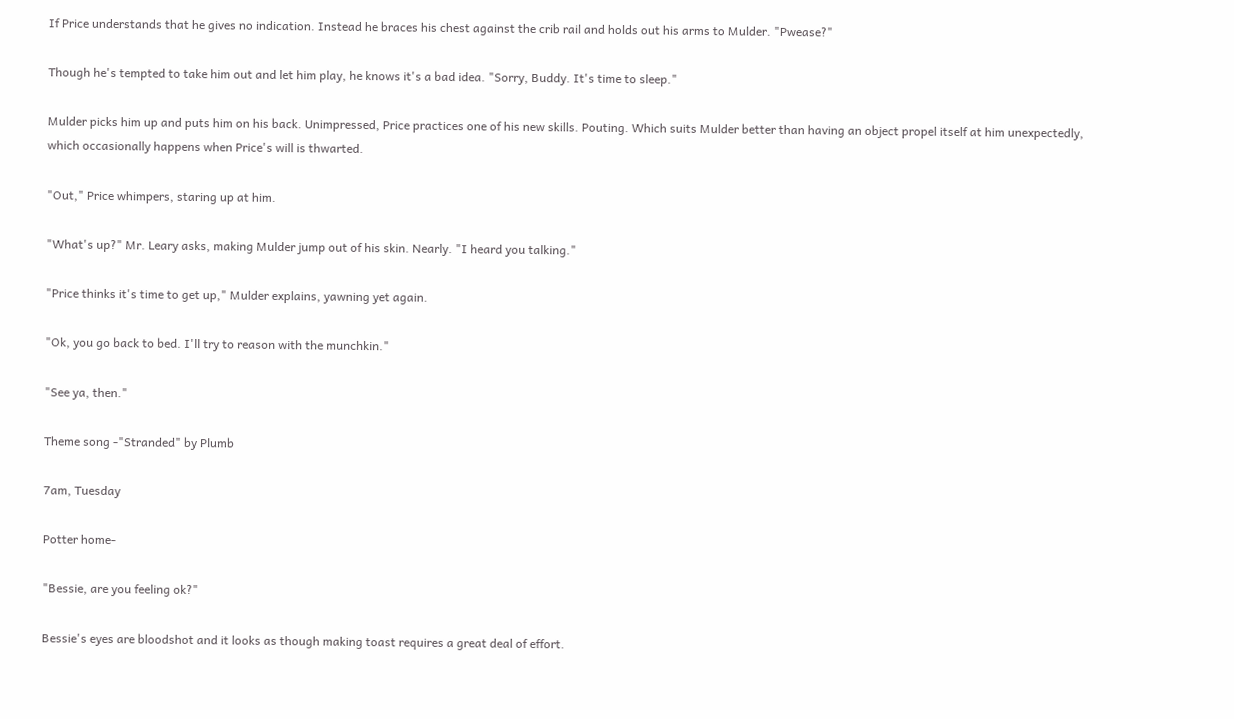If Price understands that he gives no indication. Instead he braces his chest against the crib rail and holds out his arms to Mulder. "Pwease?"

Though he's tempted to take him out and let him play, he knows it's a bad idea. "Sorry, Buddy. It's time to sleep."

Mulder picks him up and puts him on his back. Unimpressed, Price practices one of his new skills. Pouting. Which suits Mulder better than having an object propel itself at him unexpectedly, which occasionally happens when Price's will is thwarted.

"Out," Price whimpers, staring up at him.

"What's up?" Mr. Leary asks, making Mulder jump out of his skin. Nearly. "I heard you talking."

"Price thinks it's time to get up," Mulder explains, yawning yet again.

"Ok, you go back to bed. I'll try to reason with the munchkin."

"See ya, then."

Theme song -"Stranded" by Plumb

7am, Tuesday

Potter home-

"Bessie, are you feeling ok?"

Bessie's eyes are bloodshot and it looks as though making toast requires a great deal of effort.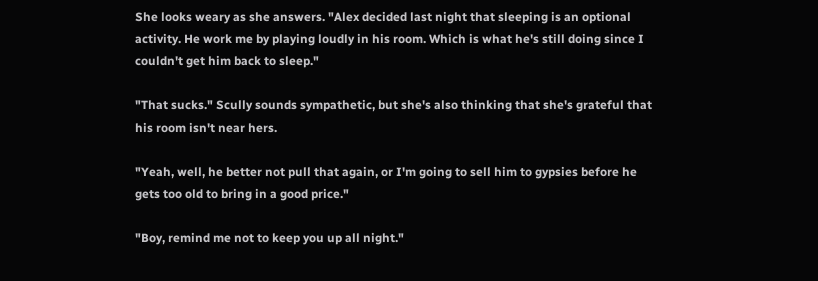She looks weary as she answers. "Alex decided last night that sleeping is an optional activity. He work me by playing loudly in his room. Which is what he's still doing since I couldn't get him back to sleep."

"That sucks." Scully sounds sympathetic, but she's also thinking that she's grateful that his room isn't near hers.

"Yeah, well, he better not pull that again, or I'm going to sell him to gypsies before he gets too old to bring in a good price."

"Boy, remind me not to keep you up all night."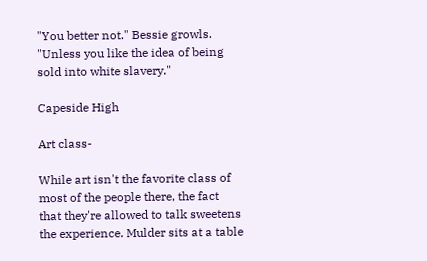"You better not." Bessie growls. "Unless you like the idea of being sold into white slavery."

Capeside High

Art class-

While art isn't the favorite class of most of the people there, the fact that they're allowed to talk sweetens the experience. Mulder sits at a table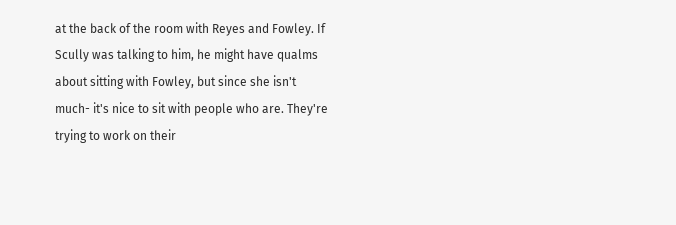at the back of the room with Reyes and Fowley. If Scully was talking to him, he might have qualms about sitting with Fowley, but since she isn't much- it's nice to sit with people who are. They're trying to work on their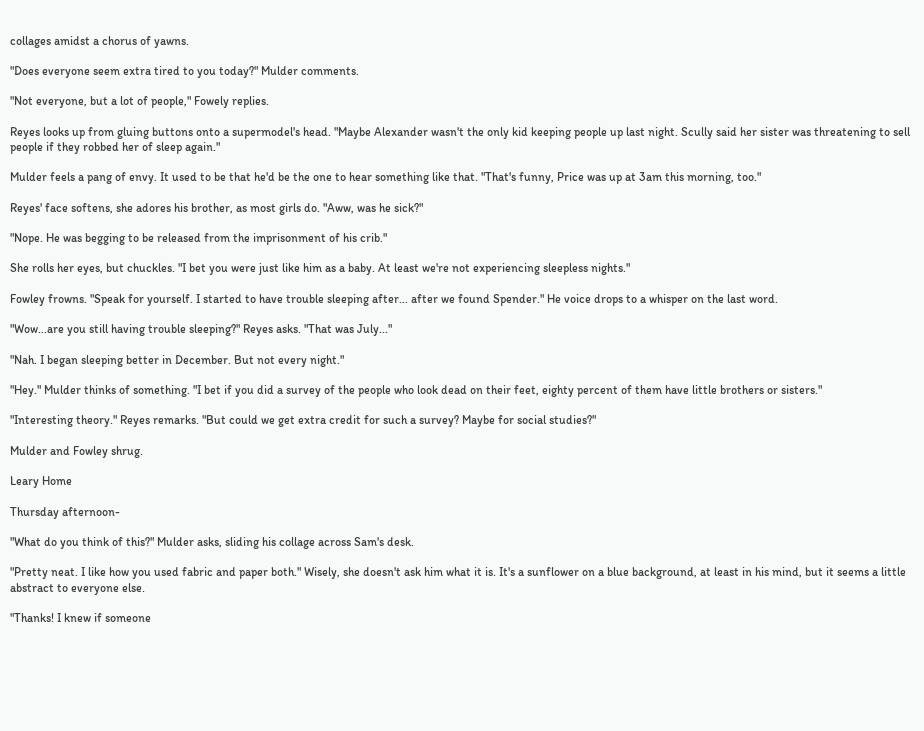collages amidst a chorus of yawns.

"Does everyone seem extra tired to you today?" Mulder comments.

"Not everyone, but a lot of people," Fowely replies.

Reyes looks up from gluing buttons onto a supermodel's head. "Maybe Alexander wasn't the only kid keeping people up last night. Scully said her sister was threatening to sell people if they robbed her of sleep again."

Mulder feels a pang of envy. It used to be that he'd be the one to hear something like that. "That's funny, Price was up at 3am this morning, too."

Reyes' face softens, she adores his brother, as most girls do. "Aww, was he sick?"

"Nope. He was begging to be released from the imprisonment of his crib."

She rolls her eyes, but chuckles. "I bet you were just like him as a baby. At least we're not experiencing sleepless nights."

Fowley frowns. "Speak for yourself. I started to have trouble sleeping after... after we found Spender." He voice drops to a whisper on the last word.

"Wow...are you still having trouble sleeping?" Reyes asks. "That was July..."

"Nah. I began sleeping better in December. But not every night."

"Hey." Mulder thinks of something. "I bet if you did a survey of the people who look dead on their feet, eighty percent of them have little brothers or sisters."

"Interesting theory." Reyes remarks. "But could we get extra credit for such a survey? Maybe for social studies?"

Mulder and Fowley shrug.

Leary Home

Thursday afternoon-

"What do you think of this?" Mulder asks, sliding his collage across Sam's desk.

"Pretty neat. I like how you used fabric and paper both." Wisely, she doesn't ask him what it is. It's a sunflower on a blue background, at least in his mind, but it seems a little abstract to everyone else.

"Thanks! I knew if someone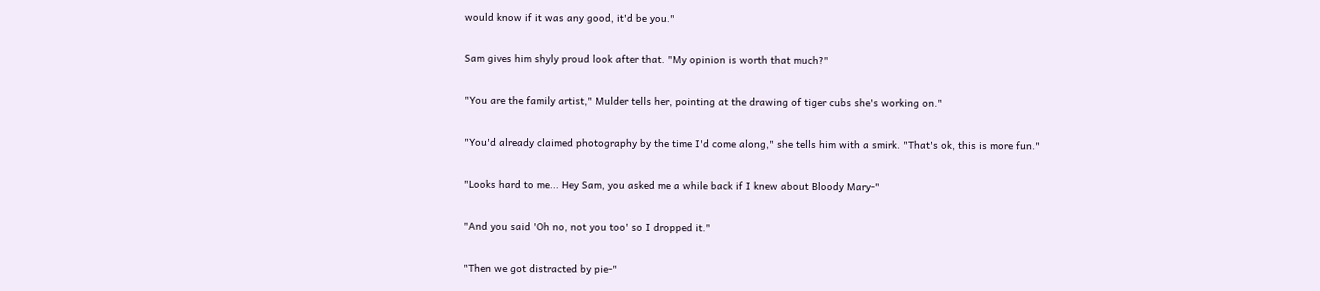would know if it was any good, it'd be you."

Sam gives him shyly proud look after that. "My opinion is worth that much?"

"You are the family artist," Mulder tells her, pointing at the drawing of tiger cubs she's working on."

"You'd already claimed photography by the time I'd come along," she tells him with a smirk. "That's ok, this is more fun."

"Looks hard to me... Hey Sam, you asked me a while back if I knew about Bloody Mary-"

"And you said 'Oh no, not you too' so I dropped it."

"Then we got distracted by pie-"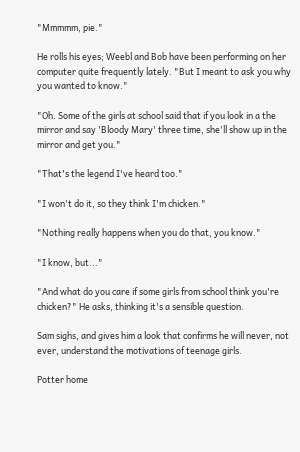"Mmmmm, pie."

He rolls his eyes; Weebl and Bob have been performing on her computer quite frequently lately. "But I meant to ask you why you wanted to know."

"Oh. Some of the girls at school said that if you look in a the mirror and say 'Bloody Mary' three time, she'll show up in the mirror and get you."

"That's the legend I've heard too."

"I won't do it, so they think I'm chicken."

"Nothing really happens when you do that, you know."

"I know, but..."

"And what do you care if some girls from school think you're chicken?" He asks, thinking it's a sensible question.

Sam sighs, and gives him a look that confirms he will never, not ever, understand the motivations of teenage girls.

Potter home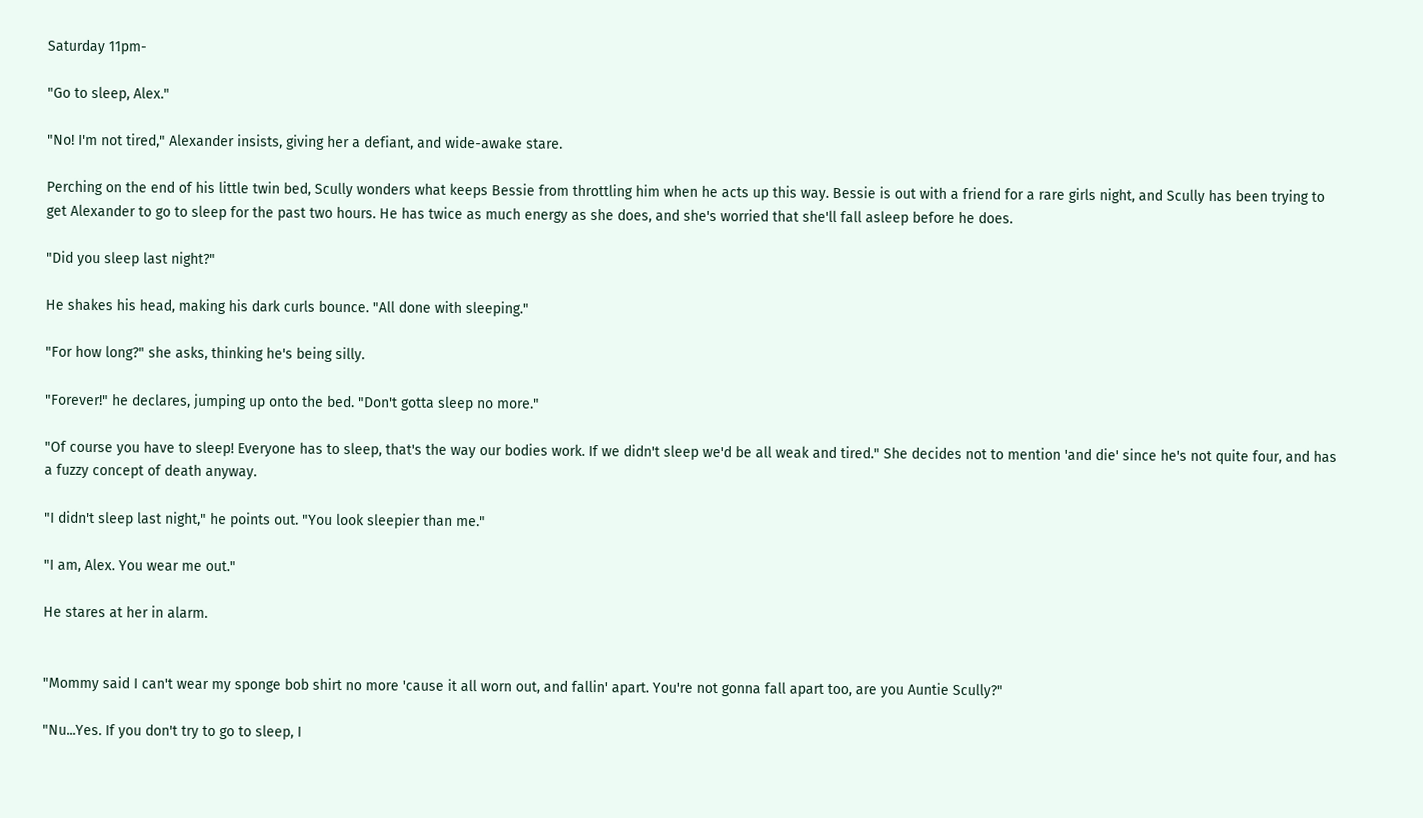Saturday 11pm-

"Go to sleep, Alex."

"No! I'm not tired," Alexander insists, giving her a defiant, and wide-awake stare.

Perching on the end of his little twin bed, Scully wonders what keeps Bessie from throttling him when he acts up this way. Bessie is out with a friend for a rare girls night, and Scully has been trying to get Alexander to go to sleep for the past two hours. He has twice as much energy as she does, and she's worried that she'll fall asleep before he does.

"Did you sleep last night?"

He shakes his head, making his dark curls bounce. "All done with sleeping."

"For how long?" she asks, thinking he's being silly.

"Forever!" he declares, jumping up onto the bed. "Don't gotta sleep no more."

"Of course you have to sleep! Everyone has to sleep, that's the way our bodies work. If we didn't sleep we'd be all weak and tired." She decides not to mention 'and die' since he's not quite four, and has a fuzzy concept of death anyway.

"I didn't sleep last night," he points out. "You look sleepier than me."

"I am, Alex. You wear me out."

He stares at her in alarm.


"Mommy said I can't wear my sponge bob shirt no more 'cause it all worn out, and fallin' apart. You're not gonna fall apart too, are you Auntie Scully?"

"Nu...Yes. If you don't try to go to sleep, I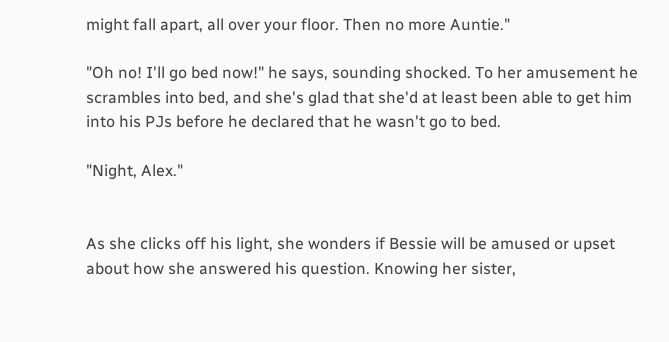might fall apart, all over your floor. Then no more Auntie."

"Oh no! I'll go bed now!" he says, sounding shocked. To her amusement he scrambles into bed, and she's glad that she'd at least been able to get him into his PJs before he declared that he wasn't go to bed.

"Night, Alex."


As she clicks off his light, she wonders if Bessie will be amused or upset about how she answered his question. Knowing her sister,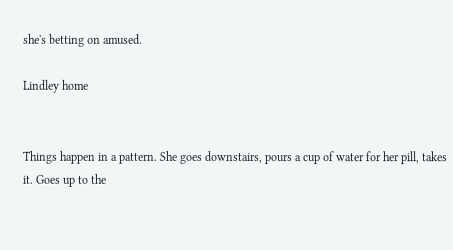she's betting on amused.

Lindley home


Things happen in a pattern. She goes downstairs, pours a cup of water for her pill, takes it. Goes up to the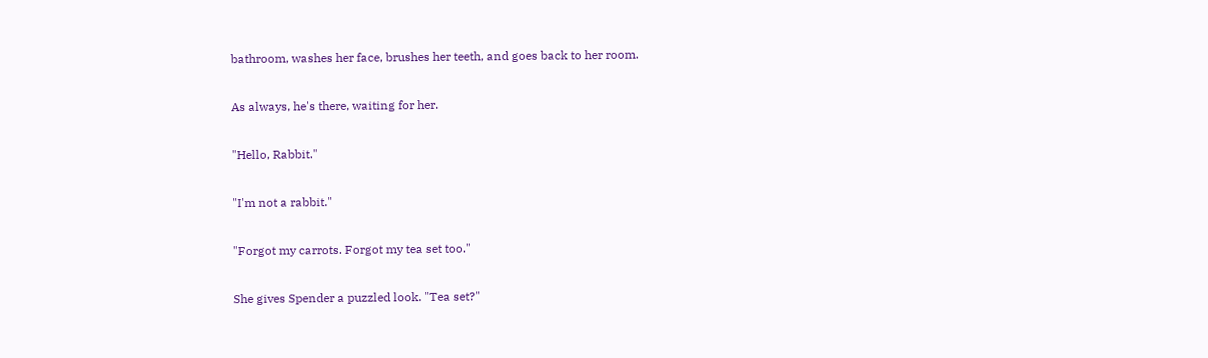bathroom, washes her face, brushes her teeth, and goes back to her room.

As always, he's there, waiting for her.

"Hello, Rabbit."

"I'm not a rabbit."

"Forgot my carrots. Forgot my tea set too."

She gives Spender a puzzled look. "Tea set?"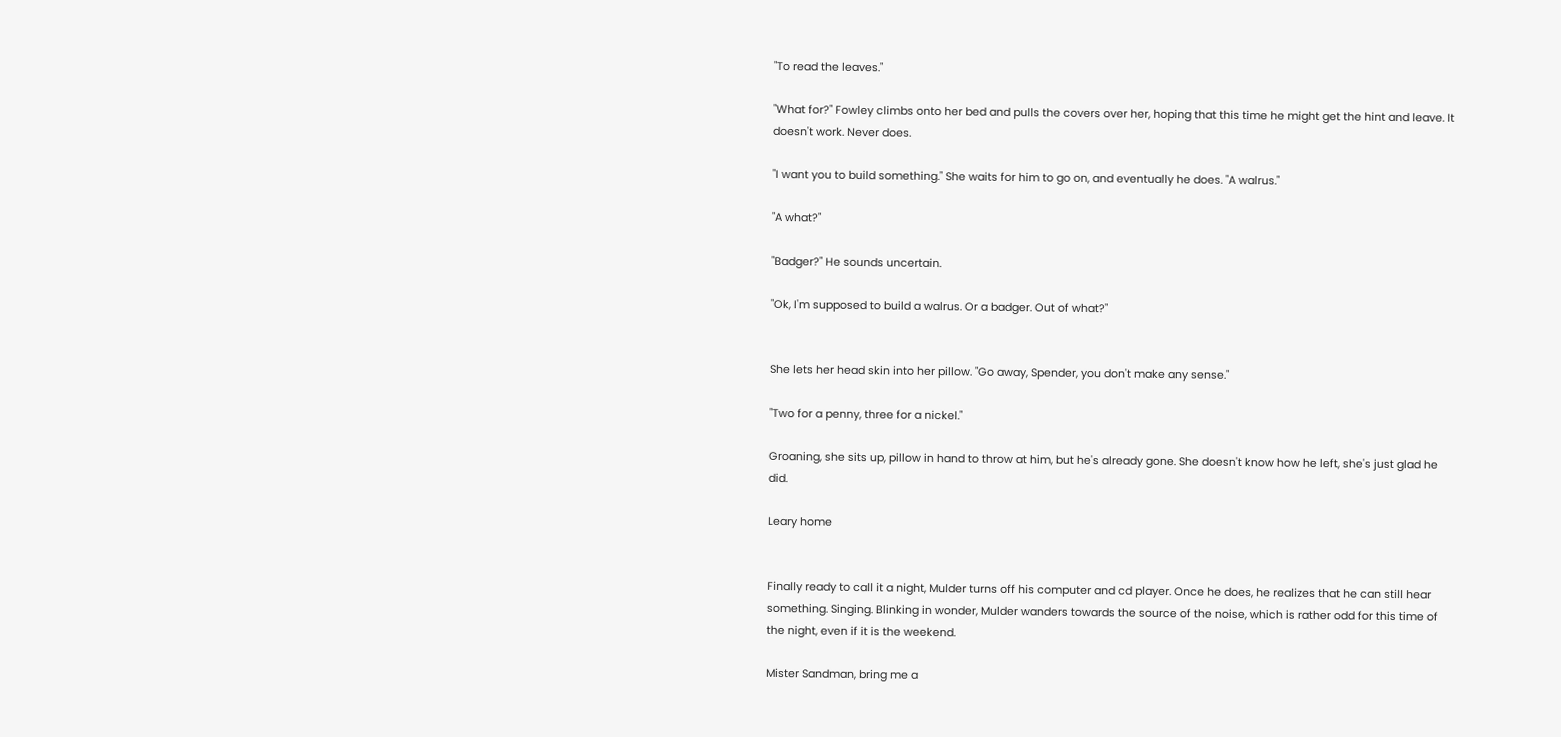"To read the leaves."

"What for?" Fowley climbs onto her bed and pulls the covers over her, hoping that this time he might get the hint and leave. It doesn't work. Never does.

"I want you to build something." She waits for him to go on, and eventually he does. "A walrus."

"A what?"

"Badger?" He sounds uncertain.

"Ok, I'm supposed to build a walrus. Or a badger. Out of what?"


She lets her head skin into her pillow. "Go away, Spender, you don't make any sense."

"Two for a penny, three for a nickel."

Groaning, she sits up, pillow in hand to throw at him, but he's already gone. She doesn't know how he left, she's just glad he did.

Leary home


Finally ready to call it a night, Mulder turns off his computer and cd player. Once he does, he realizes that he can still hear something. Singing. Blinking in wonder, Mulder wanders towards the source of the noise, which is rather odd for this time of the night, even if it is the weekend.

Mister Sandman, bring me a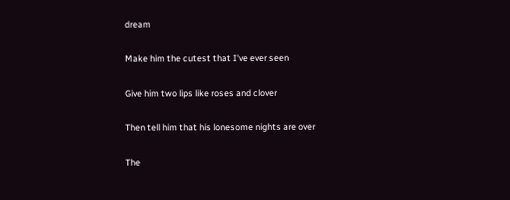dream

Make him the cutest that I've ever seen

Give him two lips like roses and clover

Then tell him that his lonesome nights are over

The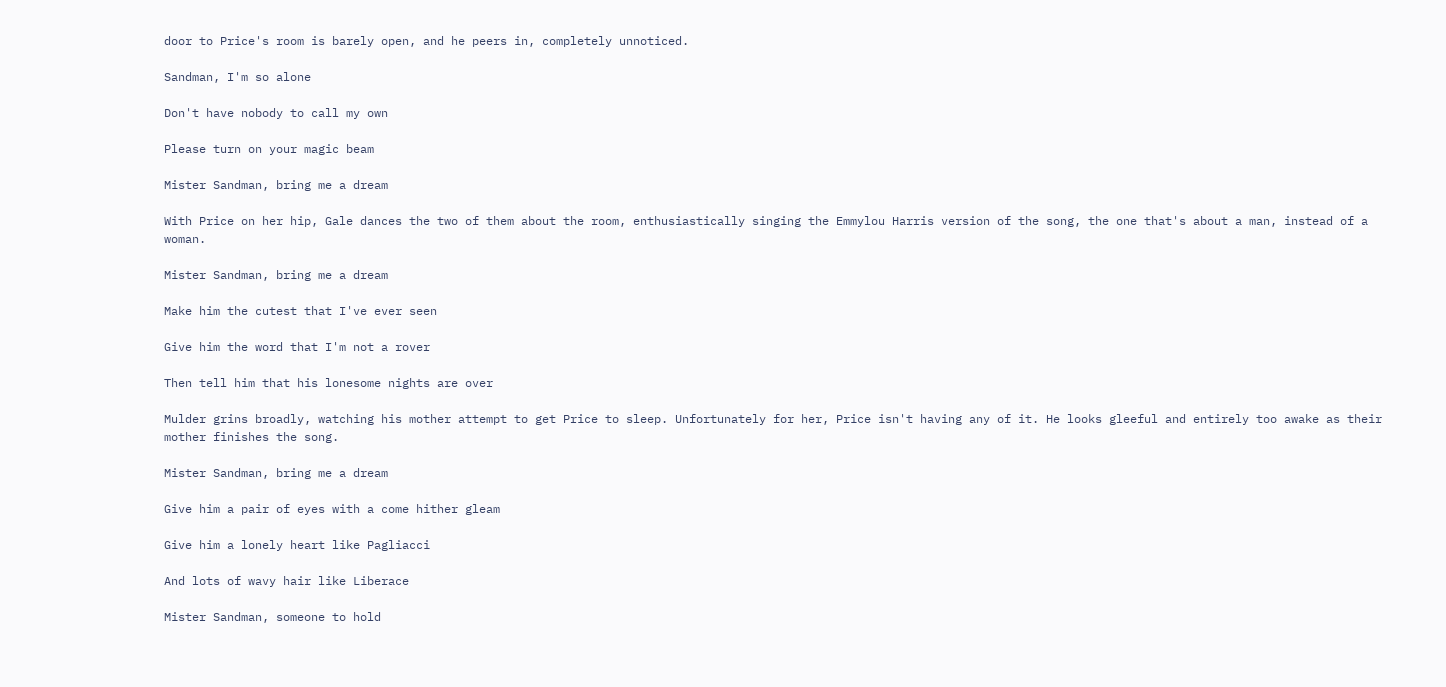door to Price's room is barely open, and he peers in, completely unnoticed.

Sandman, I'm so alone

Don't have nobody to call my own

Please turn on your magic beam

Mister Sandman, bring me a dream

With Price on her hip, Gale dances the two of them about the room, enthusiastically singing the Emmylou Harris version of the song, the one that's about a man, instead of a woman.

Mister Sandman, bring me a dream

Make him the cutest that I've ever seen

Give him the word that I'm not a rover

Then tell him that his lonesome nights are over

Mulder grins broadly, watching his mother attempt to get Price to sleep. Unfortunately for her, Price isn't having any of it. He looks gleeful and entirely too awake as their mother finishes the song.

Mister Sandman, bring me a dream

Give him a pair of eyes with a come hither gleam

Give him a lonely heart like Pagliacci

And lots of wavy hair like Liberace

Mister Sandman, someone to hold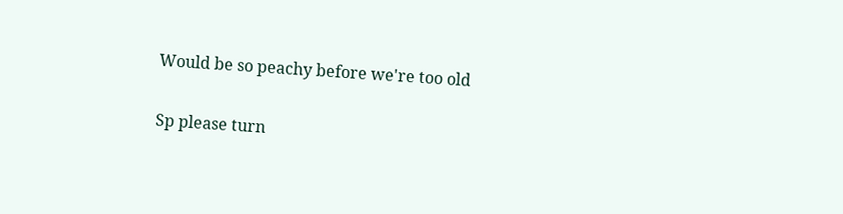Would be so peachy before we're too old

Sp please turn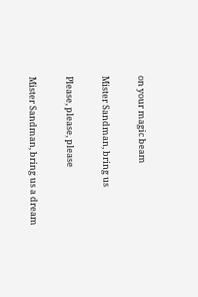on your magic beam

Mister Sandman, bring us

Please, please, please

Mister Sandman, bring us a dream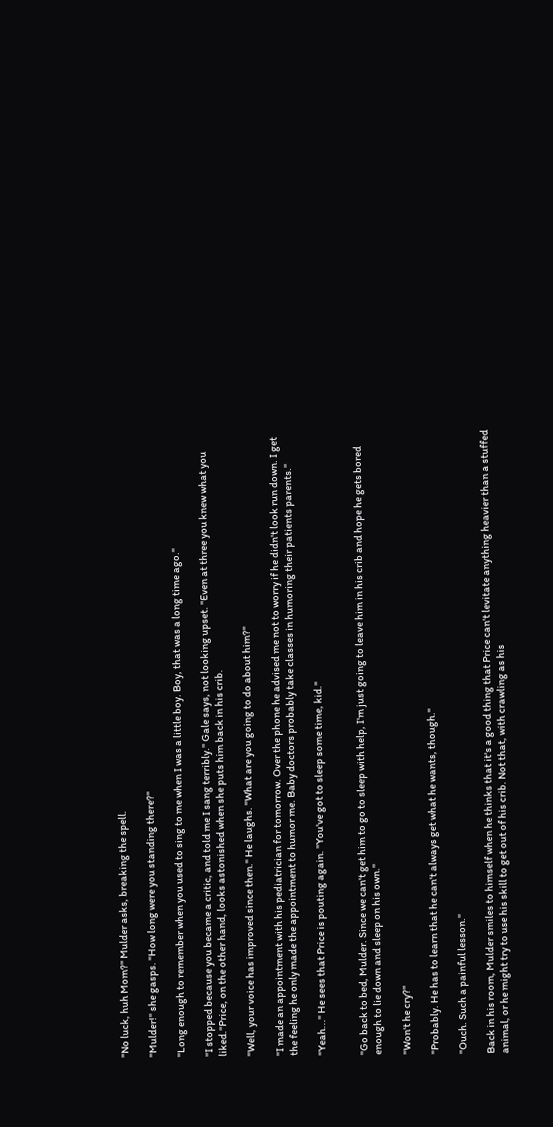"No luck, huh Mom?" Mulder asks, breaking the spell.

"Mulder!" she gasps. "How long were you standing there?"

"Long enough to remember when you used to sing to me when I was a little boy. Boy, that was a long time ago."

"I stopped because you became a critic, and told me I sang terribly." Gale says, not looking upset. "Even at three you knew what you liked."Price, on the other hand, looks astonished when she puts him back in his crib.

"Well, your voice has improved since then." He laughs. "What are you going to do about him?"

"I made an appointment with his pediatrician for tomorrow. Over the phone he advised me not to worry if he didn't look run down. I get the feeling he only made the appointment to humor me. Baby doctors probably take classes in humoring their patients parents."

"Yeah..." He sees that Price is pouting again. "You've got to sleep some time, kid."


"Go back to bed, Mulder. Since we can't get him to go to sleep with help, I'm just going to leave him in his crib and hope he gets bored enough to lie down and sleep on his own."

"Won't he cry?"

"Probably. He has to learn that he can't always get what he wants, though."

"Ouch. Such a painful lesson."

Back in his room, Mulder smiles to himself when he thinks that it's a good thing that Price can't levitate anything heavier than a stuffed animal, or he might try to use his skill to get out of his crib. Not that, with crawling as his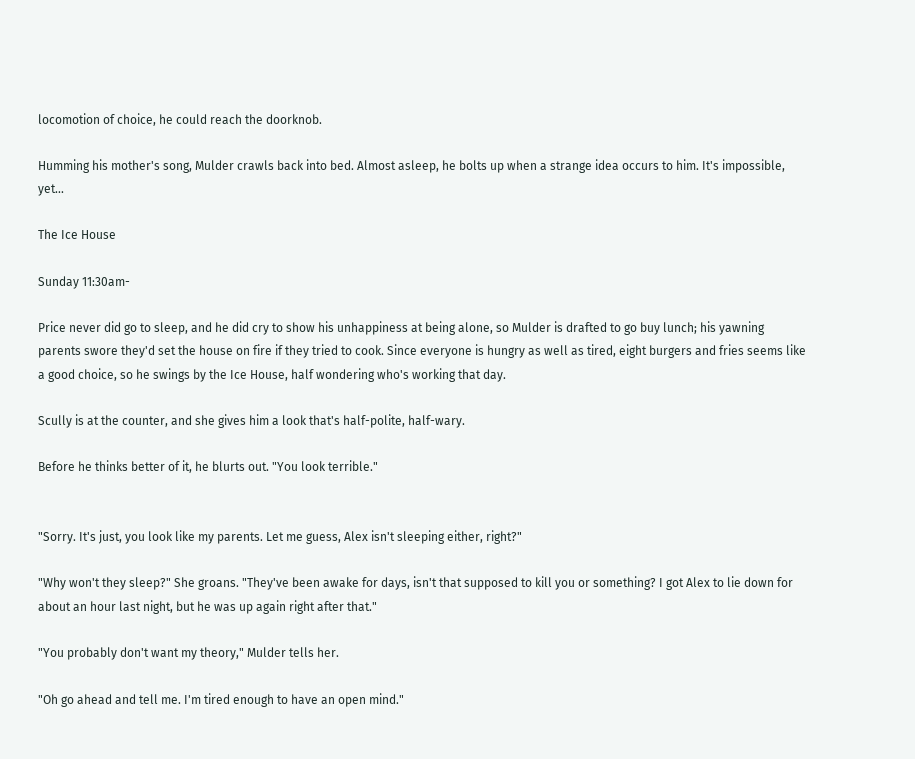locomotion of choice, he could reach the doorknob.

Humming his mother's song, Mulder crawls back into bed. Almost asleep, he bolts up when a strange idea occurs to him. It's impossible, yet...

The Ice House

Sunday 11:30am-

Price never did go to sleep, and he did cry to show his unhappiness at being alone, so Mulder is drafted to go buy lunch; his yawning parents swore they'd set the house on fire if they tried to cook. Since everyone is hungry as well as tired, eight burgers and fries seems like a good choice, so he swings by the Ice House, half wondering who's working that day.

Scully is at the counter, and she gives him a look that's half-polite, half-wary.

Before he thinks better of it, he blurts out. "You look terrible."


"Sorry. It's just, you look like my parents. Let me guess, Alex isn't sleeping either, right?"

"Why won't they sleep?" She groans. "They've been awake for days, isn't that supposed to kill you or something? I got Alex to lie down for about an hour last night, but he was up again right after that."

"You probably don't want my theory," Mulder tells her.

"Oh go ahead and tell me. I'm tired enough to have an open mind."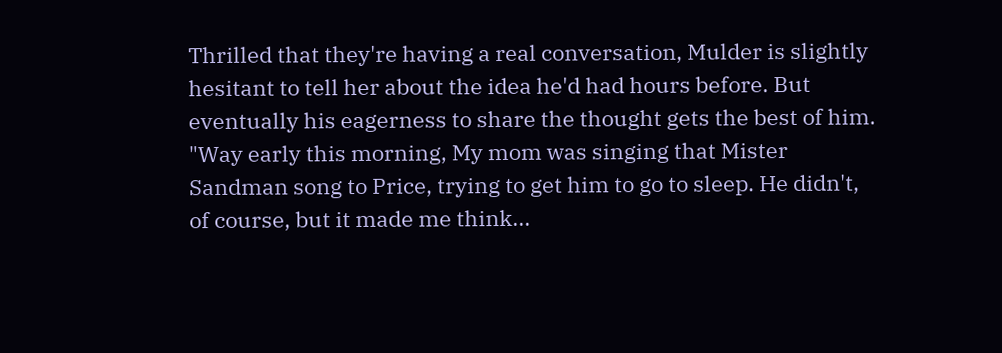Thrilled that they're having a real conversation, Mulder is slightly hesitant to tell her about the idea he'd had hours before. But eventually his eagerness to share the thought gets the best of him. "Way early this morning, My mom was singing that Mister Sandman song to Price, trying to get him to go to sleep. He didn't, of course, but it made me think...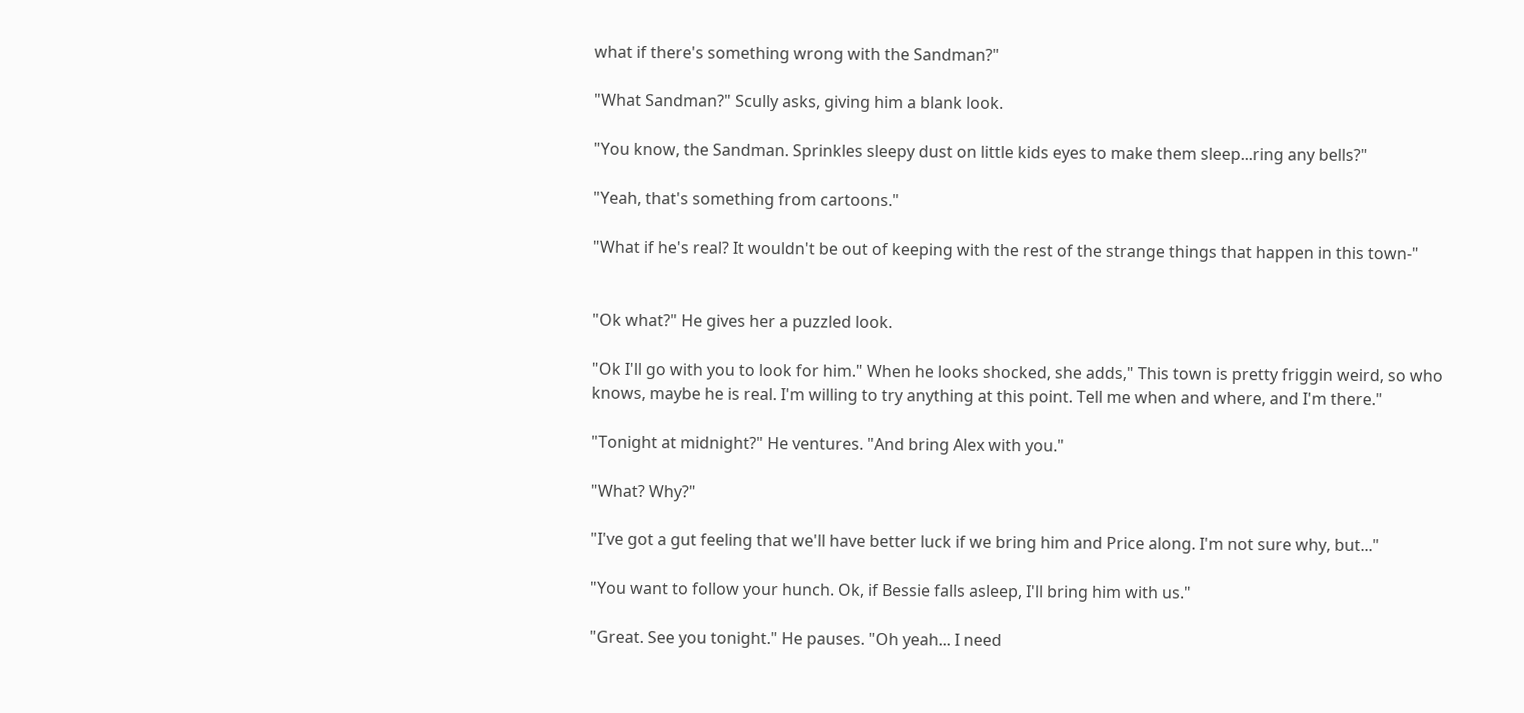what if there's something wrong with the Sandman?"

"What Sandman?" Scully asks, giving him a blank look.

"You know, the Sandman. Sprinkles sleepy dust on little kids eyes to make them sleep...ring any bells?"

"Yeah, that's something from cartoons."

"What if he's real? It wouldn't be out of keeping with the rest of the strange things that happen in this town-"


"Ok what?" He gives her a puzzled look.

"Ok I'll go with you to look for him." When he looks shocked, she adds," This town is pretty friggin weird, so who knows, maybe he is real. I'm willing to try anything at this point. Tell me when and where, and I'm there."

"Tonight at midnight?" He ventures. "And bring Alex with you."

"What? Why?"

"I've got a gut feeling that we'll have better luck if we bring him and Price along. I'm not sure why, but..."

"You want to follow your hunch. Ok, if Bessie falls asleep, I'll bring him with us."

"Great. See you tonight." He pauses. "Oh yeah... I need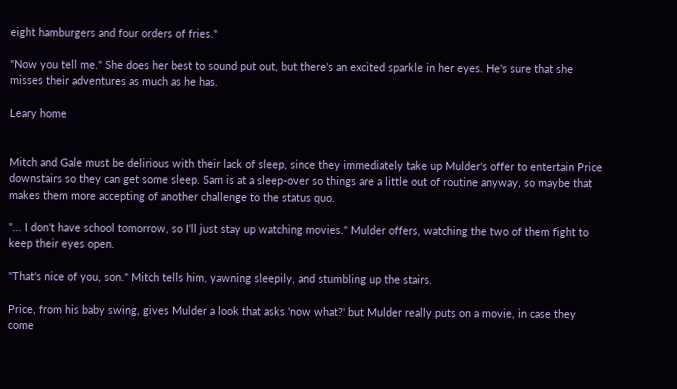eight hamburgers and four orders of fries."

"Now you tell me." She does her best to sound put out, but there's an excited sparkle in her eyes. He's sure that she misses their adventures as much as he has.

Leary home


Mitch and Gale must be delirious with their lack of sleep, since they immediately take up Mulder's offer to entertain Price downstairs so they can get some sleep. Sam is at a sleep-over so things are a little out of routine anyway, so maybe that makes them more accepting of another challenge to the status quo.

"... I don't have school tomorrow, so I'll just stay up watching movies." Mulder offers, watching the two of them fight to keep their eyes open.

"That's nice of you, son." Mitch tells him, yawning sleepily, and stumbling up the stairs.

Price, from his baby swing, gives Mulder a look that asks 'now what?' but Mulder really puts on a movie, in case they come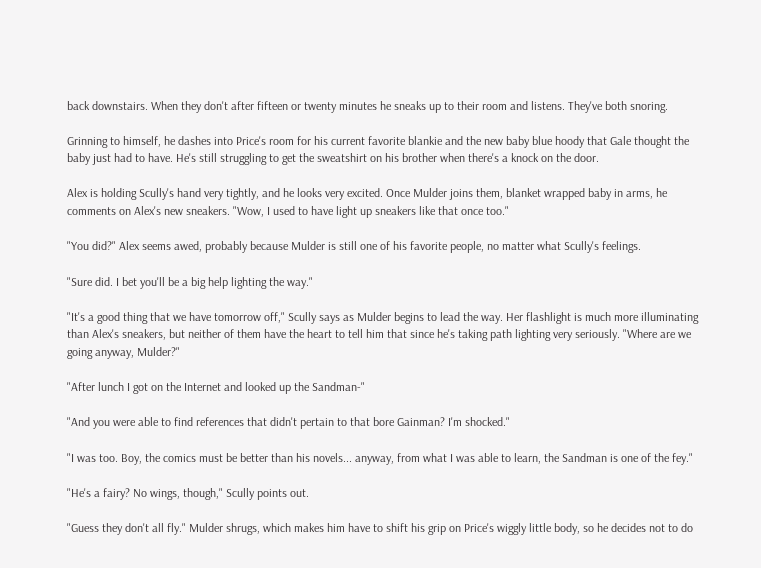back downstairs. When they don't after fifteen or twenty minutes he sneaks up to their room and listens. They've both snoring.

Grinning to himself, he dashes into Price's room for his current favorite blankie and the new baby blue hoody that Gale thought the baby just had to have. He's still struggling to get the sweatshirt on his brother when there's a knock on the door.

Alex is holding Scully's hand very tightly, and he looks very excited. Once Mulder joins them, blanket wrapped baby in arms, he comments on Alex's new sneakers. "Wow, I used to have light up sneakers like that once too."

"You did?" Alex seems awed, probably because Mulder is still one of his favorite people, no matter what Scully's feelings.

"Sure did. I bet you'll be a big help lighting the way."

"It's a good thing that we have tomorrow off," Scully says as Mulder begins to lead the way. Her flashlight is much more illuminating than Alex's sneakers, but neither of them have the heart to tell him that since he's taking path lighting very seriously. "Where are we going anyway, Mulder?"

"After lunch I got on the Internet and looked up the Sandman-"

"And you were able to find references that didn't pertain to that bore Gainman? I'm shocked."

"I was too. Boy, the comics must be better than his novels... anyway, from what I was able to learn, the Sandman is one of the fey."

"He's a fairy? No wings, though," Scully points out.

"Guess they don't all fly." Mulder shrugs, which makes him have to shift his grip on Price's wiggly little body, so he decides not to do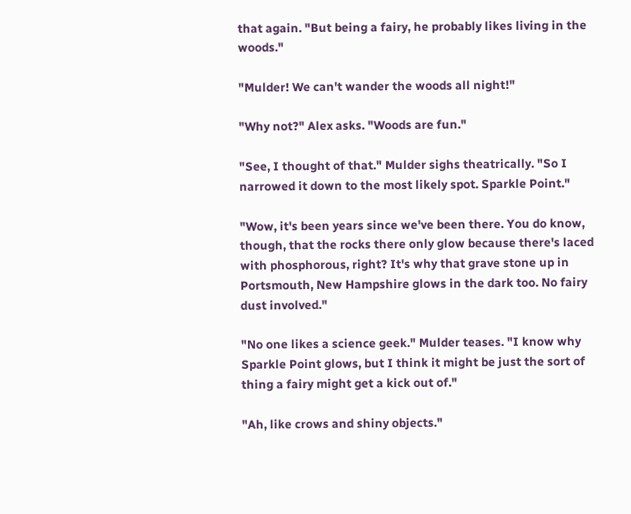that again. "But being a fairy, he probably likes living in the woods."

"Mulder! We can't wander the woods all night!"

"Why not?" Alex asks. "Woods are fun."

"See, I thought of that." Mulder sighs theatrically. "So I narrowed it down to the most likely spot. Sparkle Point."

"Wow, it's been years since we've been there. You do know, though, that the rocks there only glow because there's laced with phosphorous, right? It's why that grave stone up in Portsmouth, New Hampshire glows in the dark too. No fairy dust involved."

"No one likes a science geek." Mulder teases. "I know why Sparkle Point glows, but I think it might be just the sort of thing a fairy might get a kick out of."

"Ah, like crows and shiny objects."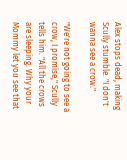Alex stops dead, making Scully stumble. "I don't wanna see a crow."

"We're not going to see a crow, I promise," Scully tells him. "All the crows are sleeping. Why your Mommy let you see that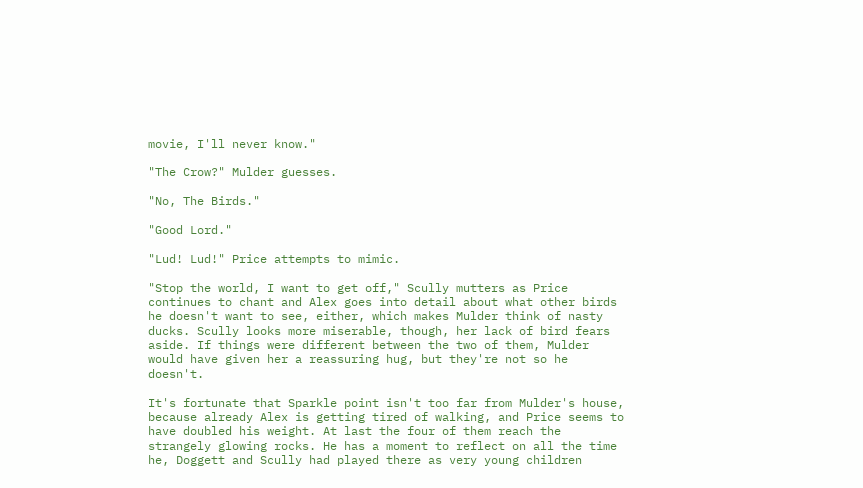movie, I'll never know."

"The Crow?" Mulder guesses.

"No, The Birds."

"Good Lord."

"Lud! Lud!" Price attempts to mimic.

"Stop the world, I want to get off," Scully mutters as Price continues to chant and Alex goes into detail about what other birds he doesn't want to see, either, which makes Mulder think of nasty ducks. Scully looks more miserable, though, her lack of bird fears aside. If things were different between the two of them, Mulder would have given her a reassuring hug, but they're not so he doesn't.

It's fortunate that Sparkle point isn't too far from Mulder's house, because already Alex is getting tired of walking, and Price seems to have doubled his weight. At last the four of them reach the strangely glowing rocks. He has a moment to reflect on all the time he, Doggett and Scully had played there as very young children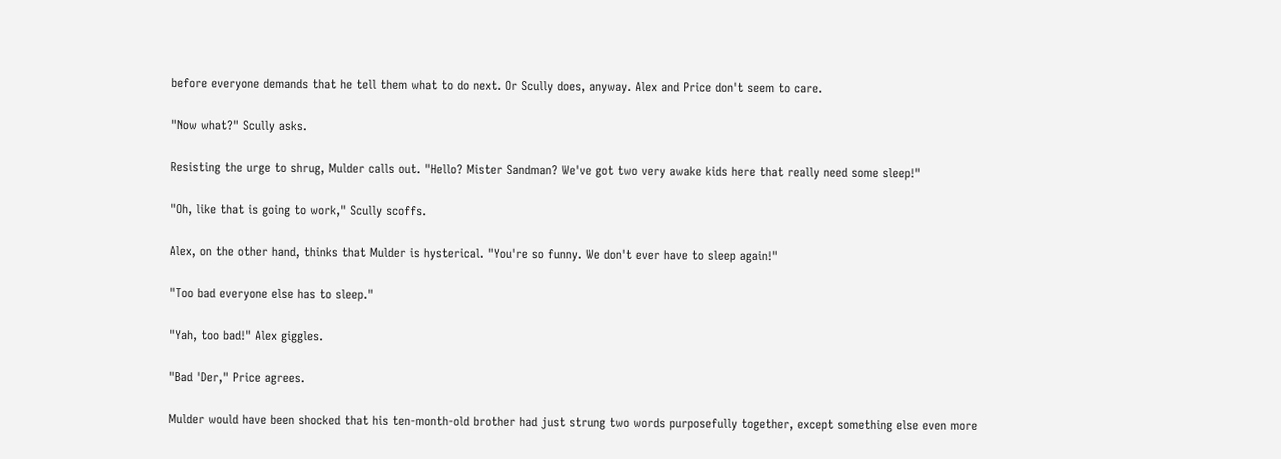before everyone demands that he tell them what to do next. Or Scully does, anyway. Alex and Price don't seem to care.

"Now what?" Scully asks.

Resisting the urge to shrug, Mulder calls out. "Hello? Mister Sandman? We've got two very awake kids here that really need some sleep!"

"Oh, like that is going to work," Scully scoffs.

Alex, on the other hand, thinks that Mulder is hysterical. "You're so funny. We don't ever have to sleep again!"

"Too bad everyone else has to sleep."

"Yah, too bad!" Alex giggles.

"Bad 'Der," Price agrees.

Mulder would have been shocked that his ten-month-old brother had just strung two words purposefully together, except something else even more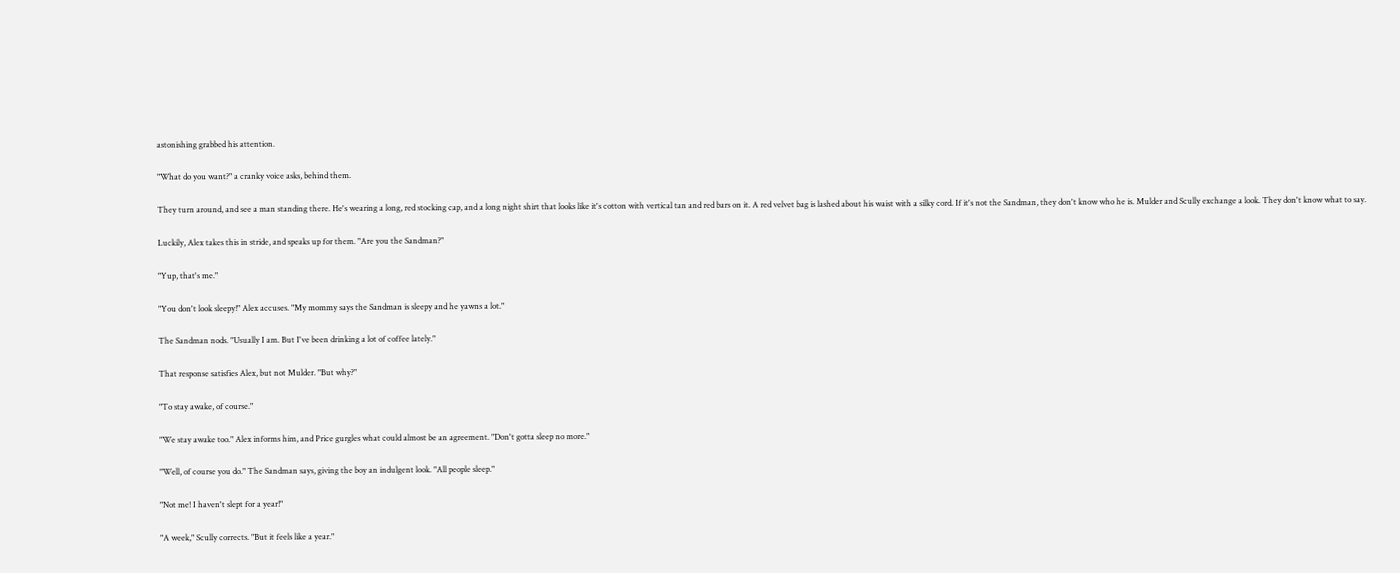astonishing grabbed his attention.

"What do you want?" a cranky voice asks, behind them.

They turn around, and see a man standing there. He's wearing a long, red stocking cap, and a long night shirt that looks like it's cotton with vertical tan and red bars on it. A red velvet bag is lashed about his waist with a silky cord. If it's not the Sandman, they don't know who he is. Mulder and Scully exchange a look. They don't know what to say.

Luckily, Alex takes this in stride, and speaks up for them. "Are you the Sandman?"

"Yup, that's me."

"You don't look sleepy!" Alex accuses. "My mommy says the Sandman is sleepy and he yawns a lot."

The Sandman nods. "Usually I am. But I've been drinking a lot of coffee lately."

That response satisfies Alex, but not Mulder. "But why?"

"To stay awake, of course."

"We stay awake too." Alex informs him, and Price gurgles what could almost be an agreement. "Don't gotta sleep no more."

"Well, of course you do." The Sandman says, giving the boy an indulgent look. "All people sleep."

"Not me! I haven't slept for a year!"

"A week," Scully corrects. "But it feels like a year."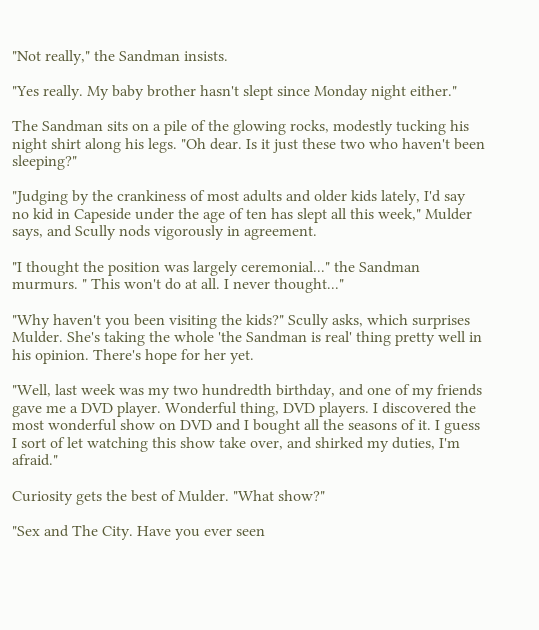"Not really," the Sandman insists.

"Yes really. My baby brother hasn't slept since Monday night either."

The Sandman sits on a pile of the glowing rocks, modestly tucking his night shirt along his legs. "Oh dear. Is it just these two who haven't been sleeping?"

"Judging by the crankiness of most adults and older kids lately, I'd say no kid in Capeside under the age of ten has slept all this week," Mulder says, and Scully nods vigorously in agreement.

"I thought the position was largely ceremonial..." the Sandman murmurs. " This won't do at all. I never thought..."

"Why haven't you been visiting the kids?" Scully asks, which surprises Mulder. She's taking the whole 'the Sandman is real' thing pretty well in his opinion. There's hope for her yet.

"Well, last week was my two hundredth birthday, and one of my friends gave me a DVD player. Wonderful thing, DVD players. I discovered the most wonderful show on DVD and I bought all the seasons of it. I guess I sort of let watching this show take over, and shirked my duties, I'm afraid."

Curiosity gets the best of Mulder. "What show?"

"Sex and The City. Have you ever seen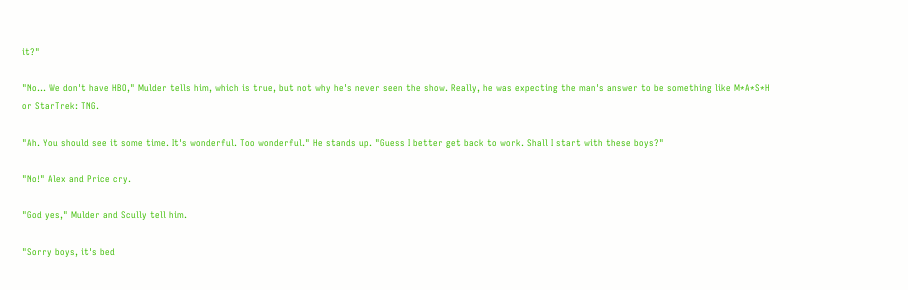it?"

"No... We don't have HBO," Mulder tells him, which is true, but not why he's never seen the show. Really, he was expecting the man's answer to be something like M*A*S*H or StarTrek: TNG.

"Ah. You should see it some time. It's wonderful. Too wonderful." He stands up. "Guess I better get back to work. Shall I start with these boys?"

"No!" Alex and Price cry.

"God yes," Mulder and Scully tell him.

"Sorry boys, it's bed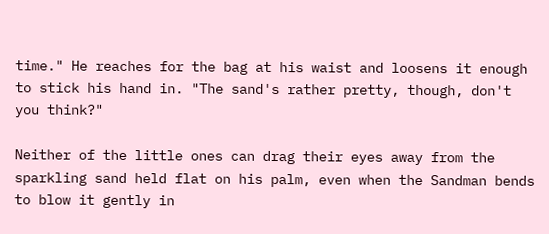time." He reaches for the bag at his waist and loosens it enough to stick his hand in. "The sand's rather pretty, though, don't you think?"

Neither of the little ones can drag their eyes away from the sparkling sand held flat on his palm, even when the Sandman bends to blow it gently in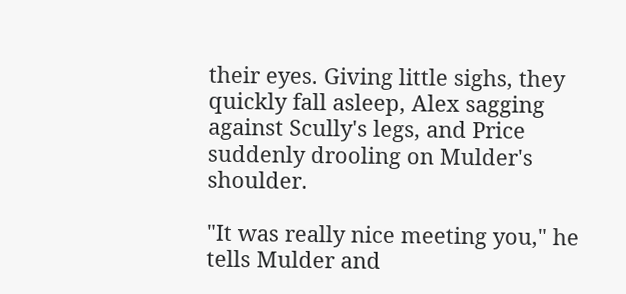their eyes. Giving little sighs, they quickly fall asleep, Alex sagging against Scully's legs, and Price suddenly drooling on Mulder's shoulder.

"It was really nice meeting you," he tells Mulder and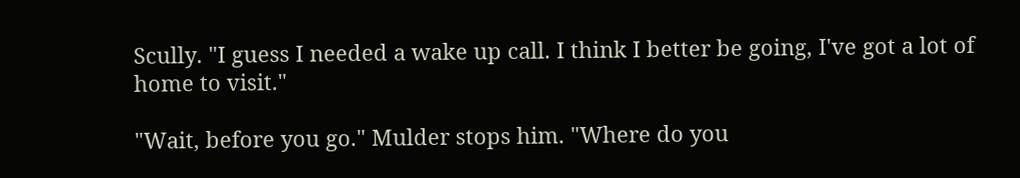Scully. "I guess I needed a wake up call. I think I better be going, I've got a lot of home to visit."

"Wait, before you go." Mulder stops him. "Where do you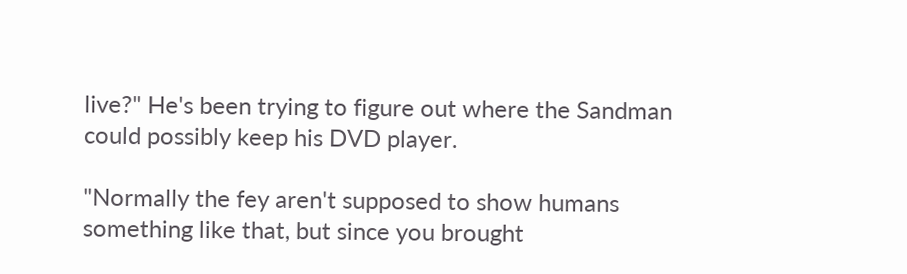live?" He's been trying to figure out where the Sandman could possibly keep his DVD player.

"Normally the fey aren't supposed to show humans something like that, but since you brought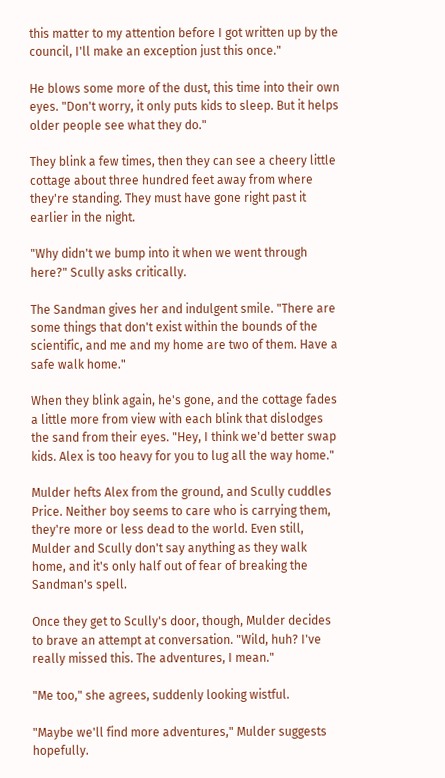this matter to my attention before I got written up by the council, I'll make an exception just this once."

He blows some more of the dust, this time into their own eyes. "Don't worry, it only puts kids to sleep. But it helps older people see what they do."

They blink a few times, then they can see a cheery little cottage about three hundred feet away from where they're standing. They must have gone right past it earlier in the night.

"Why didn't we bump into it when we went through here?" Scully asks critically.

The Sandman gives her and indulgent smile. "There are some things that don't exist within the bounds of the scientific, and me and my home are two of them. Have a safe walk home."

When they blink again, he's gone, and the cottage fades a little more from view with each blink that dislodges the sand from their eyes. "Hey, I think we'd better swap kids. Alex is too heavy for you to lug all the way home."

Mulder hefts Alex from the ground, and Scully cuddles Price. Neither boy seems to care who is carrying them, they're more or less dead to the world. Even still, Mulder and Scully don't say anything as they walk home, and it's only half out of fear of breaking the Sandman's spell.

Once they get to Scully's door, though, Mulder decides to brave an attempt at conversation. "Wild, huh? I've really missed this. The adventures, I mean."

"Me too," she agrees, suddenly looking wistful.

"Maybe we'll find more adventures," Mulder suggests hopefully.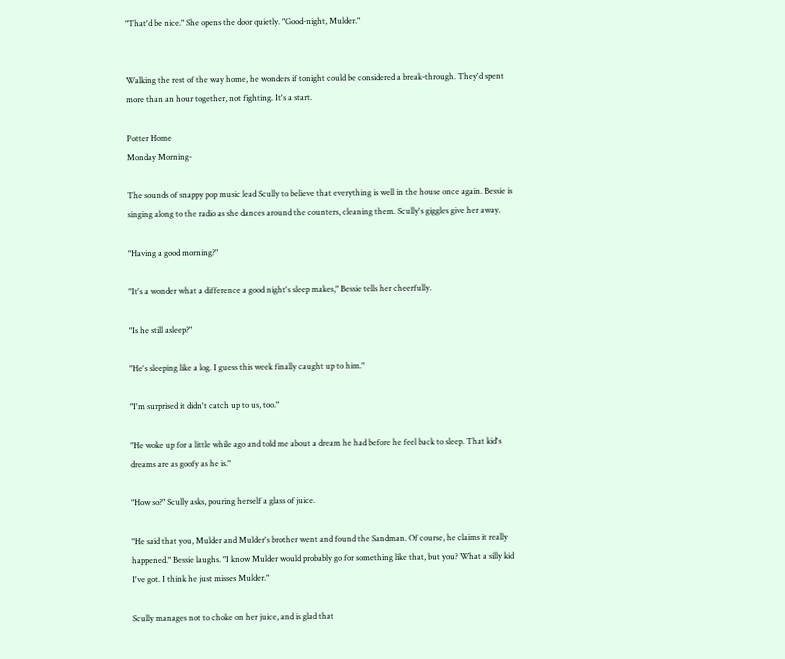"That'd be nice." She opens the door quietly. "Good-night, Mulder."


Walking the rest of the way home, he wonders if tonight could be considered a break-through. They'd spent more than an hour together, not fighting. It's a start.

Potter Home
Monday Morning-

The sounds of snappy pop music lead Scully to believe that everything is well in the house once again. Bessie is singing along to the radio as she dances around the counters, cleaning them. Scully's giggles give her away.

"Having a good morning?"

"It's a wonder what a difference a good night's sleep makes," Bessie tells her cheerfully.

"Is he still asleep?"

"He's sleeping like a log. I guess this week finally caught up to him."

"I'm surprised it didn't catch up to us, too."

"He woke up for a little while ago and told me about a dream he had before he feel back to sleep. That kid's dreams are as goofy as he is."

"How so?" Scully asks, pouring herself a glass of juice.

"He said that you, Mulder and Mulder's brother went and found the Sandman. Of course, he claims it really happened." Bessie laughs. "I know Mulder would probably go for something like that, but you? What a silly kid I've got. I think he just misses Mulder."

Scully manages not to choke on her juice, and is glad that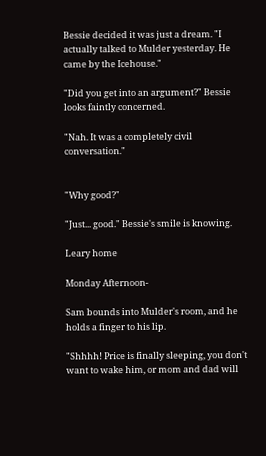Bessie decided it was just a dream. "I actually talked to Mulder yesterday. He came by the Icehouse."

"Did you get into an argument?" Bessie looks faintly concerned.

"Nah. It was a completely civil conversation."


"Why good?"

"Just... good." Bessie's smile is knowing.

Leary home

Monday Afternoon-

Sam bounds into Mulder's room, and he holds a finger to his lip.

"Shhhh! Price is finally sleeping, you don't want to wake him, or mom and dad will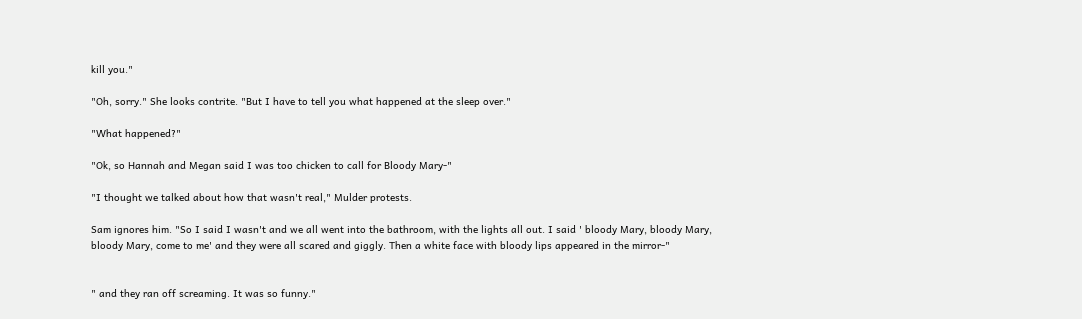kill you."

"Oh, sorry." She looks contrite. "But I have to tell you what happened at the sleep over."

"What happened?"

"Ok, so Hannah and Megan said I was too chicken to call for Bloody Mary-"

"I thought we talked about how that wasn't real," Mulder protests.

Sam ignores him. "So I said I wasn't and we all went into the bathroom, with the lights all out. I said ' bloody Mary, bloody Mary, bloody Mary, come to me' and they were all scared and giggly. Then a white face with bloody lips appeared in the mirror-"


" and they ran off screaming. It was so funny."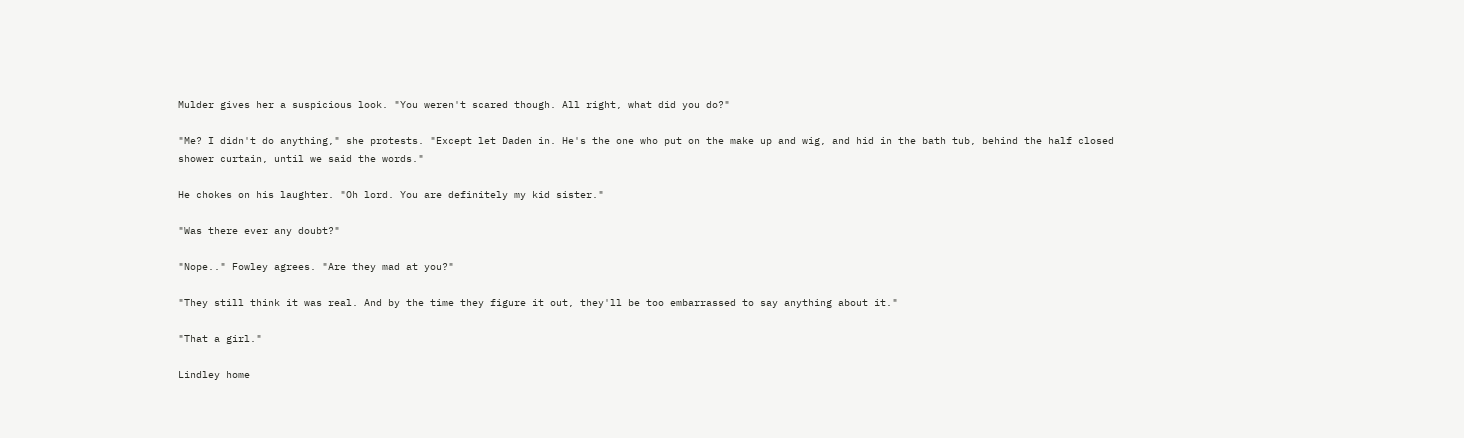Mulder gives her a suspicious look. "You weren't scared though. All right, what did you do?"

"Me? I didn't do anything," she protests. "Except let Daden in. He's the one who put on the make up and wig, and hid in the bath tub, behind the half closed shower curtain, until we said the words."

He chokes on his laughter. "Oh lord. You are definitely my kid sister."

"Was there ever any doubt?"

"Nope.." Fowley agrees. "Are they mad at you?"

"They still think it was real. And by the time they figure it out, they'll be too embarrassed to say anything about it."

"That a girl."

Lindley home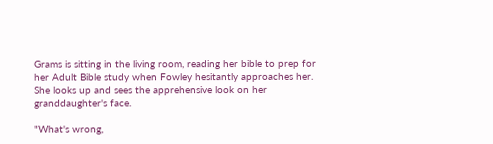Grams is sitting in the living room, reading her bible to prep for her Adult Bible study when Fowley hesitantly approaches her. She looks up and sees the apprehensive look on her granddaughter's face.

"What's wrong,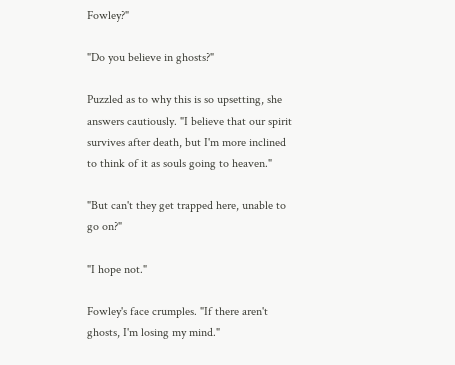Fowley?"

"Do you believe in ghosts?"

Puzzled as to why this is so upsetting, she answers cautiously. "I believe that our spirit survives after death, but I'm more inclined to think of it as souls going to heaven."

"But can't they get trapped here, unable to go on?"

"I hope not."

Fowley's face crumples. "If there aren't ghosts, I'm losing my mind."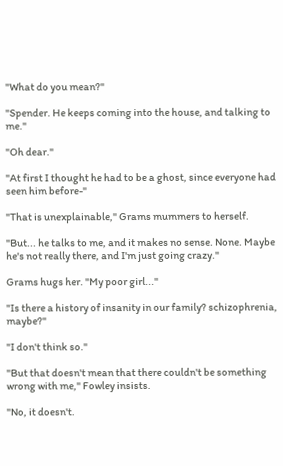"What do you mean?"

"Spender. He keeps coming into the house, and talking to me."

"Oh dear."

"At first I thought he had to be a ghost, since everyone had seen him before-"

"That is unexplainable," Grams mummers to herself.

"But... he talks to me, and it makes no sense. None. Maybe he's not really there, and I'm just going crazy."

Grams hugs her. "My poor girl..."

"Is there a history of insanity in our family? schizophrenia, maybe?"

"I don't think so."

"But that doesn't mean that there couldn't be something wrong with me," Fowley insists.

"No, it doesn't.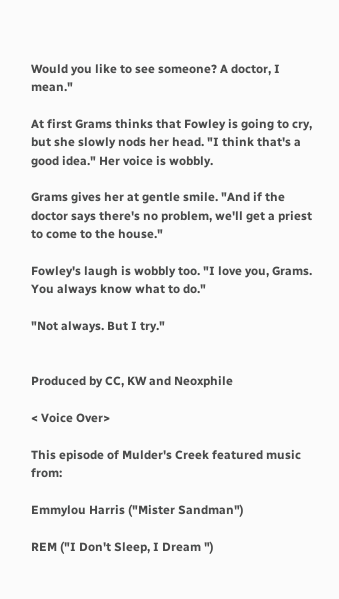Would you like to see someone? A doctor, I mean."

At first Grams thinks that Fowley is going to cry, but she slowly nods her head. "I think that's a good idea." Her voice is wobbly.

Grams gives her at gentle smile. "And if the doctor says there's no problem, we'll get a priest to come to the house."

Fowley's laugh is wobbly too. "I love you, Grams. You always know what to do."

"Not always. But I try."


Produced by CC, KW and Neoxphile

< Voice Over>

This episode of Mulder's Creek featured music from:

Emmylou Harris ("Mister Sandman")

REM ("I Don't Sleep, I Dream ")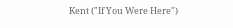Kent ("If You Were Here")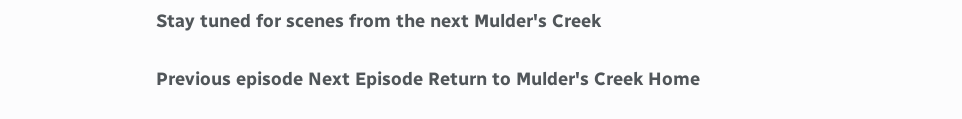Stay tuned for scenes from the next Mulder's Creek

Previous episode Next Episode Return to Mulder's Creek Home